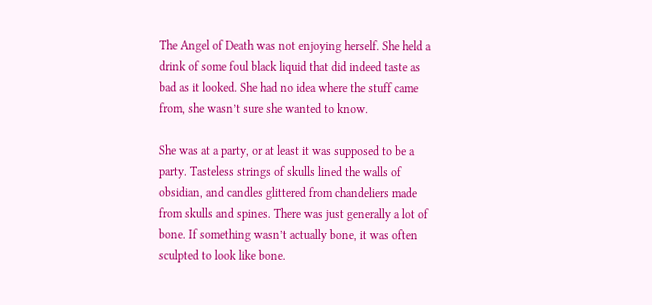The Angel of Death was not enjoying herself. She held a drink of some foul black liquid that did indeed taste as bad as it looked. She had no idea where the stuff came from, she wasn’t sure she wanted to know.

She was at a party, or at least it was supposed to be a party. Tasteless strings of skulls lined the walls of obsidian, and candles glittered from chandeliers made from skulls and spines. There was just generally a lot of bone. If something wasn’t actually bone, it was often sculpted to look like bone.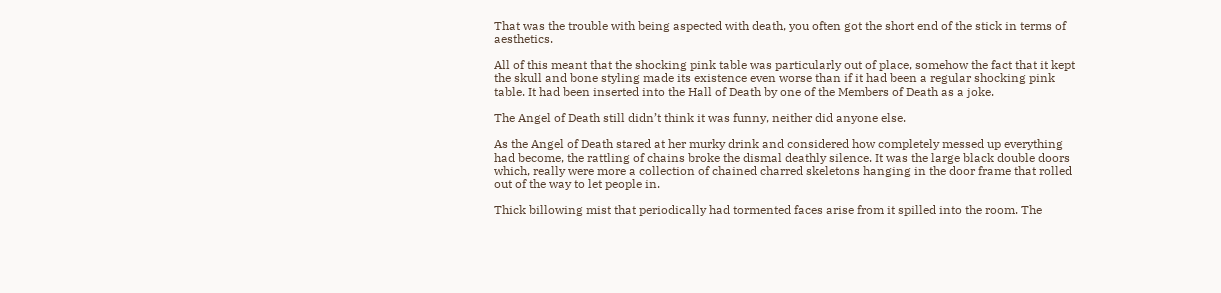That was the trouble with being aspected with death, you often got the short end of the stick in terms of aesthetics.

All of this meant that the shocking pink table was particularly out of place, somehow the fact that it kept the skull and bone styling made its existence even worse than if it had been a regular shocking pink table. It had been inserted into the Hall of Death by one of the Members of Death as a joke.

The Angel of Death still didn’t think it was funny, neither did anyone else.

As the Angel of Death stared at her murky drink and considered how completely messed up everything had become, the rattling of chains broke the dismal deathly silence. It was the large black double doors which, really were more a collection of chained charred skeletons hanging in the door frame that rolled out of the way to let people in.

Thick billowing mist that periodically had tormented faces arise from it spilled into the room. The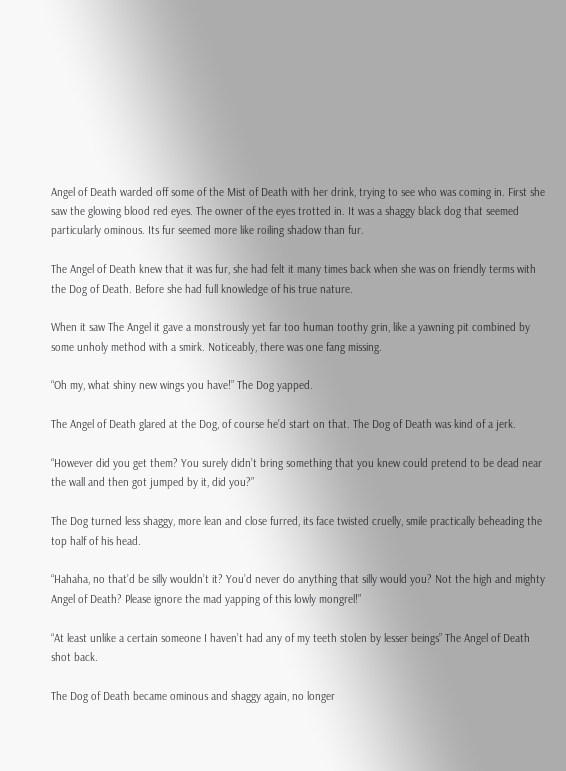Angel of Death warded off some of the Mist of Death with her drink, trying to see who was coming in. First she saw the glowing blood red eyes. The owner of the eyes trotted in. It was a shaggy black dog that seemed particularly ominous. Its fur seemed more like roiling shadow than fur.

The Angel of Death knew that it was fur, she had felt it many times back when she was on friendly terms with the Dog of Death. Before she had full knowledge of his true nature.

When it saw The Angel it gave a monstrously yet far too human toothy grin, like a yawning pit combined by some unholy method with a smirk. Noticeably, there was one fang missing.

“Oh my, what shiny new wings you have!” The Dog yapped.

The Angel of Death glared at the Dog, of course he’d start on that. The Dog of Death was kind of a jerk.

“However did you get them? You surely didn’t bring something that you knew could pretend to be dead near the wall and then got jumped by it, did you?”

The Dog turned less shaggy, more lean and close furred, its face twisted cruelly, smile practically beheading the top half of his head.

“Hahaha, no that’d be silly wouldn’t it? You’d never do anything that silly would you? Not the high and mighty Angel of Death? Please ignore the mad yapping of this lowly mongrel!”

“At least unlike a certain someone I haven’t had any of my teeth stolen by lesser beings” The Angel of Death shot back.

The Dog of Death became ominous and shaggy again, no longer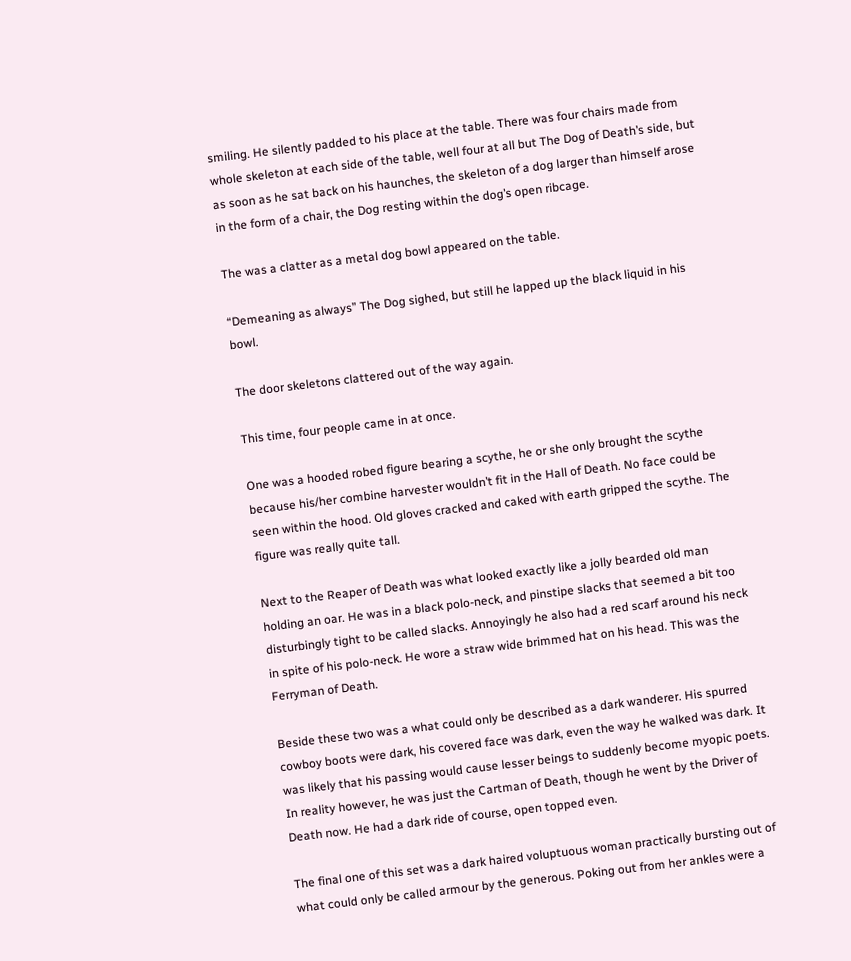smiling. He silently padded to his place at the table. There was four chairs made from whole skeleton at each side of the table, well four at all but The Dog of Death’s side, but as soon as he sat back on his haunches, the skeleton of a dog larger than himself arose in the form of a chair, the Dog resting within the dog’s open ribcage.

The was a clatter as a metal dog bowl appeared on the table.

“Demeaning as always” The Dog sighed, but still he lapped up the black liquid in his bowl.

The door skeletons clattered out of the way again.

This time, four people came in at once.

One was a hooded robed figure bearing a scythe, he or she only brought the scythe because his/her combine harvester wouldn’t fit in the Hall of Death. No face could be seen within the hood. Old gloves cracked and caked with earth gripped the scythe. The figure was really quite tall.

Next to the Reaper of Death was what looked exactly like a jolly bearded old man holding an oar. He was in a black polo-neck, and pinstipe slacks that seemed a bit too disturbingly tight to be called slacks. Annoyingly he also had a red scarf around his neck in spite of his polo-neck. He wore a straw wide brimmed hat on his head. This was the Ferryman of Death.

Beside these two was a what could only be described as a dark wanderer. His spurred cowboy boots were dark, his covered face was dark, even the way he walked was dark. It was likely that his passing would cause lesser beings to suddenly become myopic poets. In reality however, he was just the Cartman of Death, though he went by the Driver of Death now. He had a dark ride of course, open topped even.

The final one of this set was a dark haired voluptuous woman practically bursting out of what could only be called armour by the generous. Poking out from her ankles were a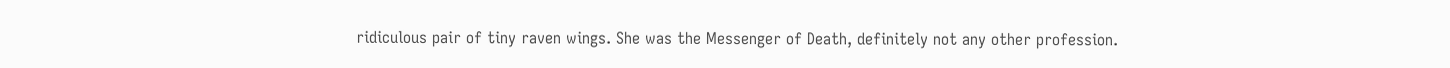ridiculous pair of tiny raven wings. She was the Messenger of Death, definitely not any other profession.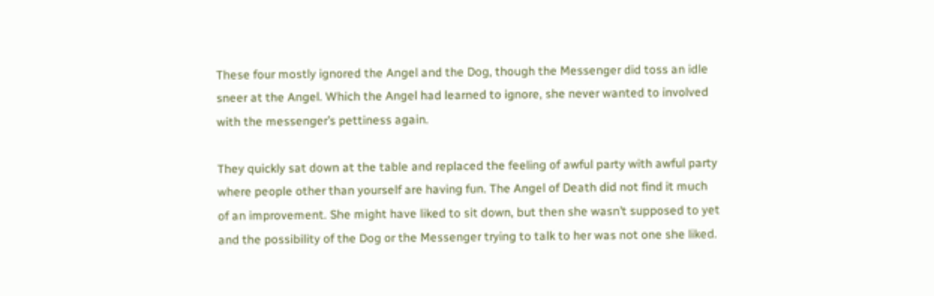These four mostly ignored the Angel and the Dog, though the Messenger did toss an idle sneer at the Angel. Which the Angel had learned to ignore, she never wanted to involved with the messenger’s pettiness again.

They quickly sat down at the table and replaced the feeling of awful party with awful party where people other than yourself are having fun. The Angel of Death did not find it much of an improvement. She might have liked to sit down, but then she wasn’t supposed to yet and the possibility of the Dog or the Messenger trying to talk to her was not one she liked.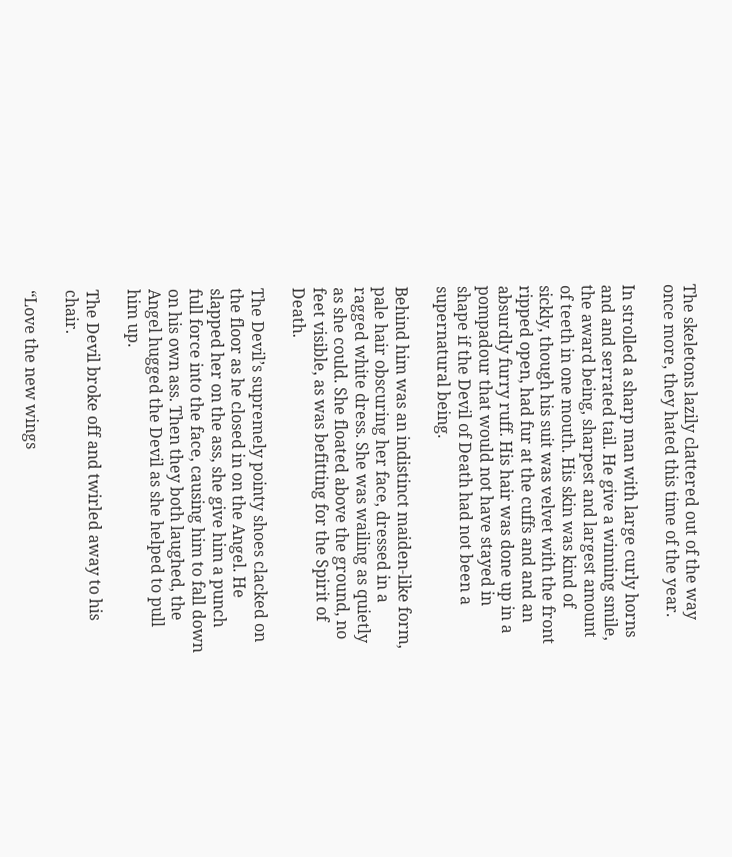The skeletons lazily clattered out of the way once more, they hated this time of the year.

In strolled a sharp man with large curly horns and and serrated tail. He give a winning smile, the award being, sharpest and largest amount of teeth in one mouth. His skin was kind of sickly, though his suit was velvet with the front ripped open, had fur at the cuffs and and an absurdly furry ruff. His hair was done up in a pompadour that would not have stayed in shape if the Devil of Death had not been a supernatural being.

Behind him was an indistinct maiden-like form, pale hair obscuring her face, dressed in a ragged white dress. She was wailing as quietly as she could. She floated above the ground, no feet visible, as was befitting for the Spirit of Death.

The Devil’s supremely pointy shoes clacked on the floor as he closed in on the Angel. He slapped her on the ass, she give him a punch full force into the face, causing him to fall down on his own ass. Then they both laughed, the Angel hugged the Devil as she helped to pull him up.

The Devil broke off and twirled away to his chair.

“Love the new wings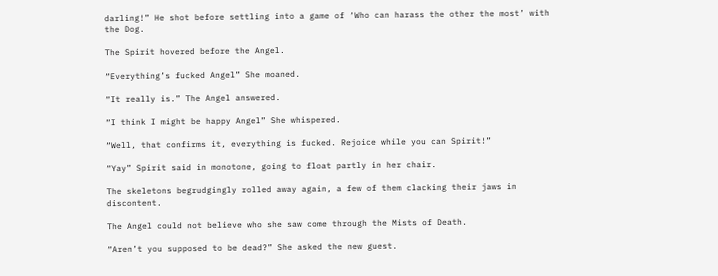darling!” He shot before settling into a game of ‘Who can harass the other the most’ with the Dog.

The Spirit hovered before the Angel.

“Everything’s fucked Angel” She moaned.

“It really is.” The Angel answered.

“I think I might be happy Angel” She whispered.

“Well, that confirms it, everything is fucked. Rejoice while you can Spirit!”

“Yay” Spirit said in monotone, going to float partly in her chair.

The skeletons begrudgingly rolled away again, a few of them clacking their jaws in discontent.

The Angel could not believe who she saw come through the Mists of Death.

“Aren’t you supposed to be dead?” She asked the new guest.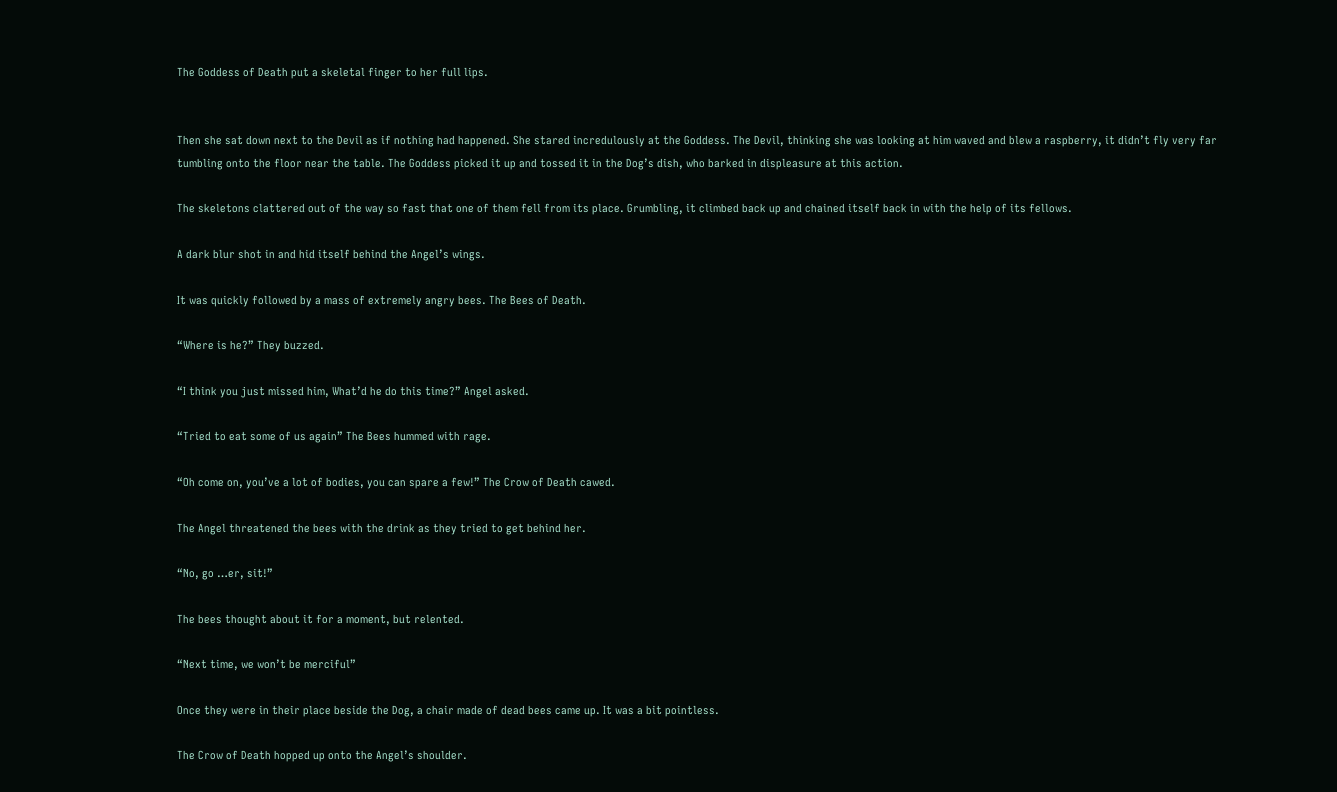The Goddess of Death put a skeletal finger to her full lips.


Then she sat down next to the Devil as if nothing had happened. She stared incredulously at the Goddess. The Devil, thinking she was looking at him waved and blew a raspberry, it didn’t fly very far tumbling onto the floor near the table. The Goddess picked it up and tossed it in the Dog’s dish, who barked in displeasure at this action.

The skeletons clattered out of the way so fast that one of them fell from its place. Grumbling, it climbed back up and chained itself back in with the help of its fellows.

A dark blur shot in and hid itself behind the Angel’s wings.

It was quickly followed by a mass of extremely angry bees. The Bees of Death.

“Where is he?” They buzzed.

“I think you just missed him, What’d he do this time?” Angel asked.

“Tried to eat some of us again” The Bees hummed with rage.

“Oh come on, you’ve a lot of bodies, you can spare a few!” The Crow of Death cawed.

The Angel threatened the bees with the drink as they tried to get behind her.

“No, go …er, sit!”

The bees thought about it for a moment, but relented.

“Next time, we won’t be merciful”

Once they were in their place beside the Dog, a chair made of dead bees came up. It was a bit pointless.

The Crow of Death hopped up onto the Angel’s shoulder.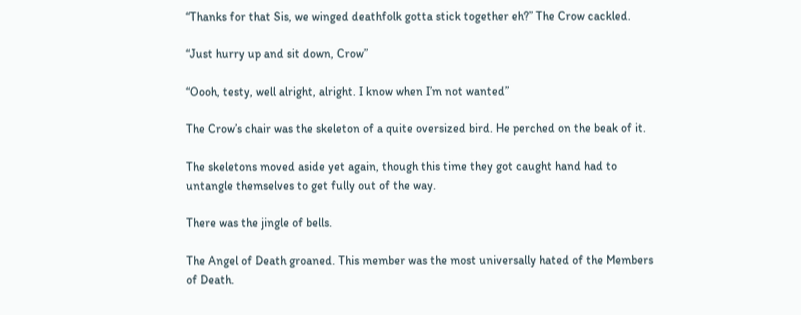“Thanks for that Sis, we winged deathfolk gotta stick together eh?” The Crow cackled.

“Just hurry up and sit down, Crow”

“Oooh, testy, well alright, alright. I know when I’m not wanted”

The Crow’s chair was the skeleton of a quite oversized bird. He perched on the beak of it.

The skeletons moved aside yet again, though this time they got caught hand had to untangle themselves to get fully out of the way.

There was the jingle of bells.

The Angel of Death groaned. This member was the most universally hated of the Members of Death.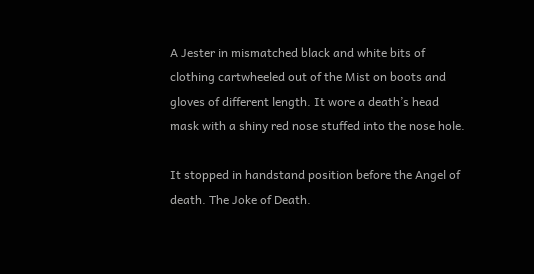A Jester in mismatched black and white bits of clothing cartwheeled out of the Mist on boots and gloves of different length. It wore a death’s head mask with a shiny red nose stuffed into the nose hole.

It stopped in handstand position before the Angel of death. The Joke of Death.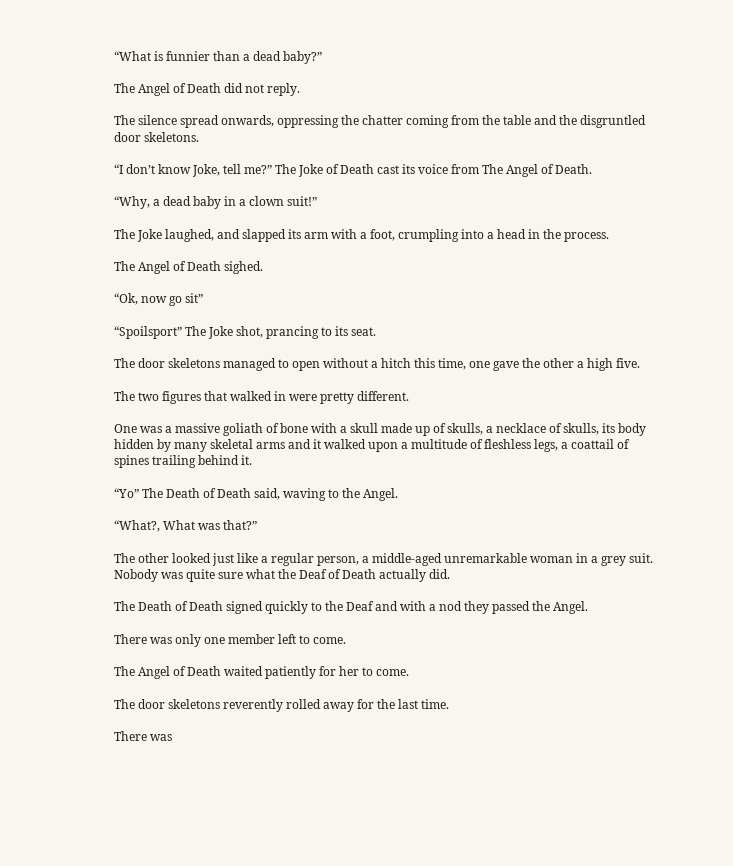“What is funnier than a dead baby?”

The Angel of Death did not reply.

The silence spread onwards, oppressing the chatter coming from the table and the disgruntled door skeletons.

“I don’t know Joke, tell me?” The Joke of Death cast its voice from The Angel of Death.

“Why, a dead baby in a clown suit!”

The Joke laughed, and slapped its arm with a foot, crumpling into a head in the process.

The Angel of Death sighed.

“Ok, now go sit”

“Spoilsport” The Joke shot, prancing to its seat.

The door skeletons managed to open without a hitch this time, one gave the other a high five.

The two figures that walked in were pretty different.

One was a massive goliath of bone with a skull made up of skulls, a necklace of skulls, its body hidden by many skeletal arms and it walked upon a multitude of fleshless legs, a coattail of spines trailing behind it.

“Yo” The Death of Death said, waving to the Angel.

“What?, What was that?”

The other looked just like a regular person, a middle-aged unremarkable woman in a grey suit. Nobody was quite sure what the Deaf of Death actually did.

The Death of Death signed quickly to the Deaf and with a nod they passed the Angel.

There was only one member left to come.

The Angel of Death waited patiently for her to come.

The door skeletons reverently rolled away for the last time.

There was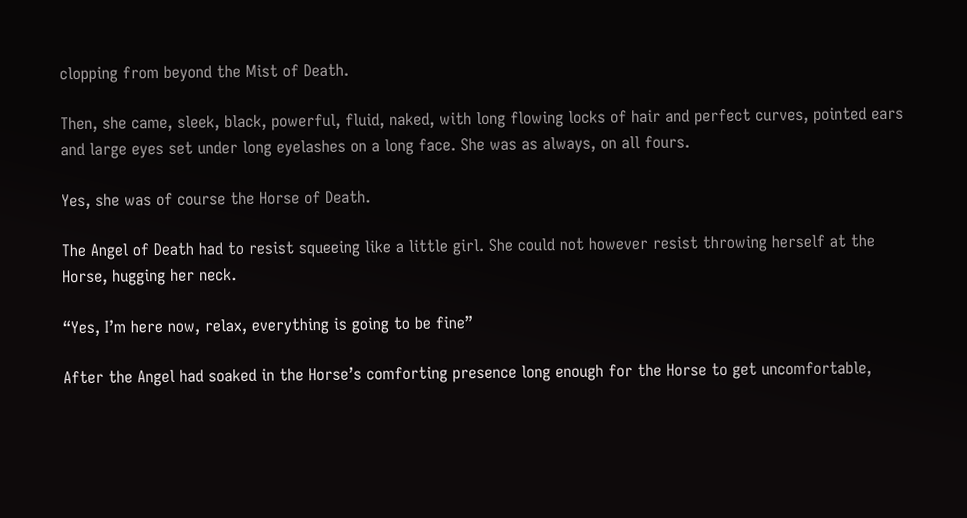clopping from beyond the Mist of Death.

Then, she came, sleek, black, powerful, fluid, naked, with long flowing locks of hair and perfect curves, pointed ears and large eyes set under long eyelashes on a long face. She was as always, on all fours.

Yes, she was of course the Horse of Death.

The Angel of Death had to resist squeeing like a little girl. She could not however resist throwing herself at the Horse, hugging her neck.

“Yes, I’m here now, relax, everything is going to be fine”

After the Angel had soaked in the Horse’s comforting presence long enough for the Horse to get uncomfortable,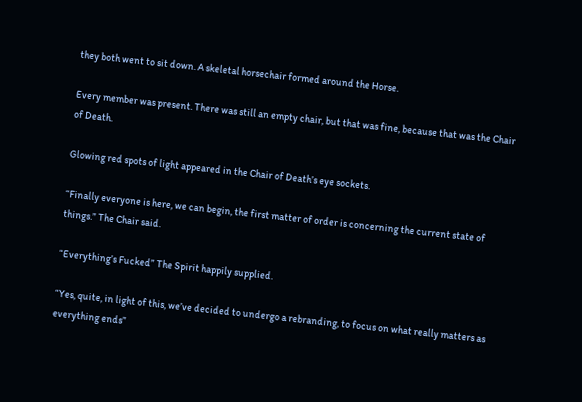they both went to sit down. A skeletal horsechair formed around the Horse.

Every member was present. There was still an empty chair, but that was fine, because that was the Chair of Death.

Glowing red spots of light appeared in the Chair of Death’s eye sockets.

“Finally everyone is here, we can begin, the first matter of order is concerning the current state of things.” The Chair said.

“Everything’s Fucked” The Spirit happily supplied.

“Yes, quite, in light of this, we’ve decided to undergo a rebranding, to focus on what really matters as everything ends”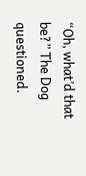“Oh, what’d that be?” The Dog questioned.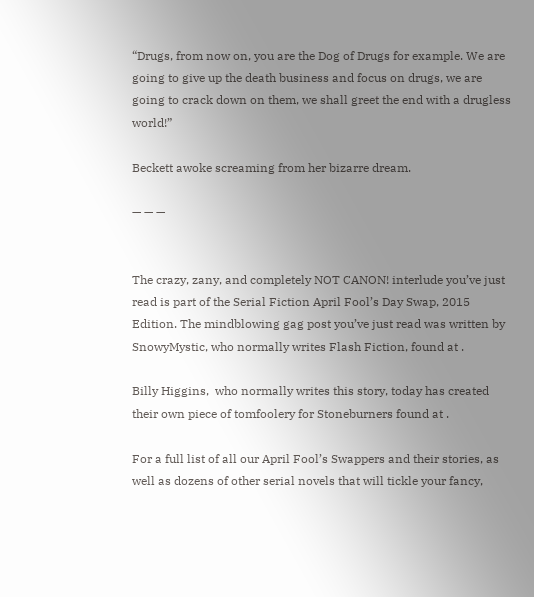“Drugs, from now on, you are the Dog of Drugs for example. We are going to give up the death business and focus on drugs, we are going to crack down on them, we shall greet the end with a drugless world!”

Beckett awoke screaming from her bizarre dream.

— — —


The crazy, zany, and completely NOT CANON! interlude you’ve just read is part of the Serial Fiction April Fool’s Day Swap, 2015 Edition. The mindblowing gag post you’ve just read was written by SnowyMystic, who normally writes Flash Fiction, found at .

Billy Higgins,  who normally writes this story, today has created their own piece of tomfoolery for Stoneburners found at .

For a full list of all our April Fool’s Swappers and their stories, as well as dozens of other serial novels that will tickle your fancy,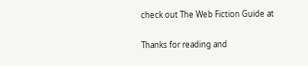check out The Web Fiction Guide at

Thanks for reading and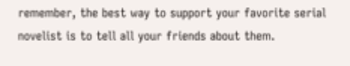remember, the best way to support your favorite serial novelist is to tell all your friends about them.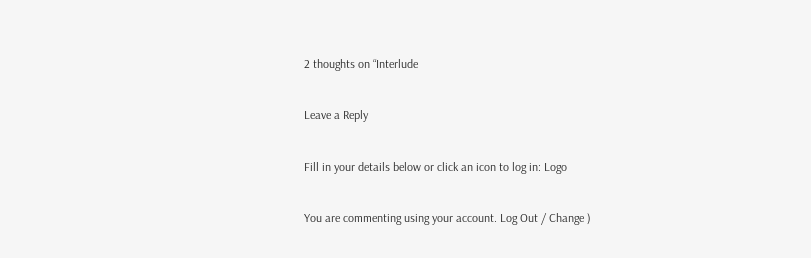2 thoughts on “Interlude

Leave a Reply

Fill in your details below or click an icon to log in: Logo

You are commenting using your account. Log Out / Change )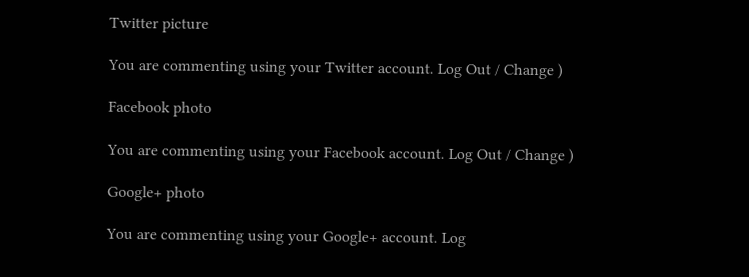Twitter picture

You are commenting using your Twitter account. Log Out / Change )

Facebook photo

You are commenting using your Facebook account. Log Out / Change )

Google+ photo

You are commenting using your Google+ account. Log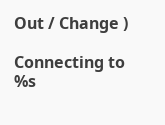Out / Change )

Connecting to %s